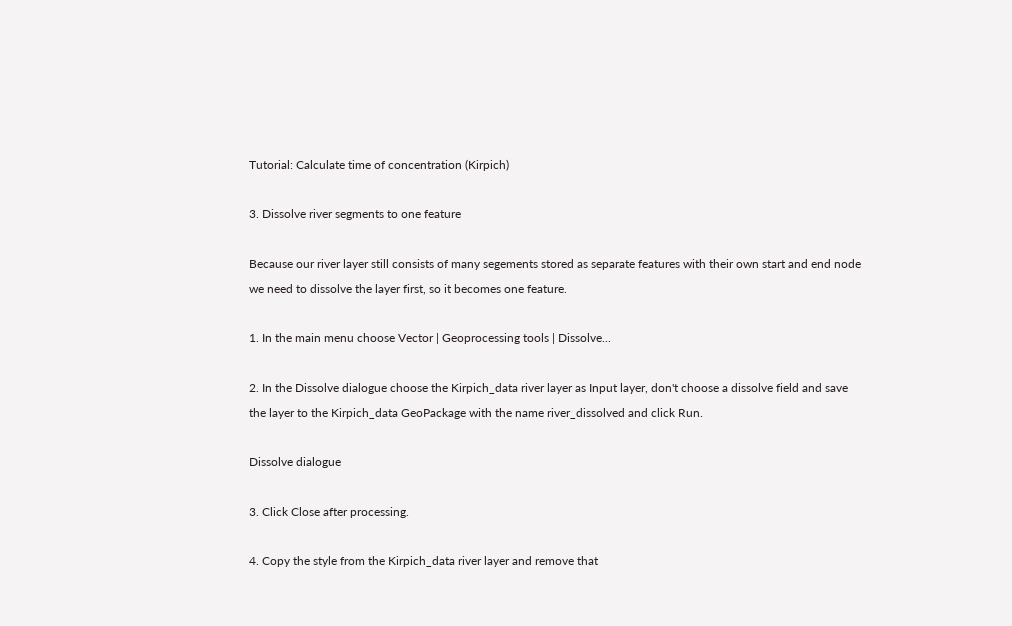Tutorial: Calculate time of concentration (Kirpich)

3. Dissolve river segments to one feature

Because our river layer still consists of many segements stored as separate features with their own start and end node we need to dissolve the layer first, so it becomes one feature.

1. In the main menu choose Vector | Geoprocessing tools | Dissolve...

2. In the Dissolve dialogue choose the Kirpich_data river layer as Input layer, don't choose a dissolve field and save the layer to the Kirpich_data GeoPackage with the name river_dissolved and click Run.

Dissolve dialogue

3. Click Close after processing.

4. Copy the style from the Kirpich_data river layer and remove that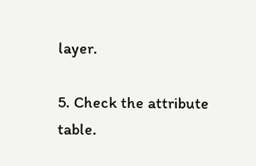layer.

5. Check the attribute table.